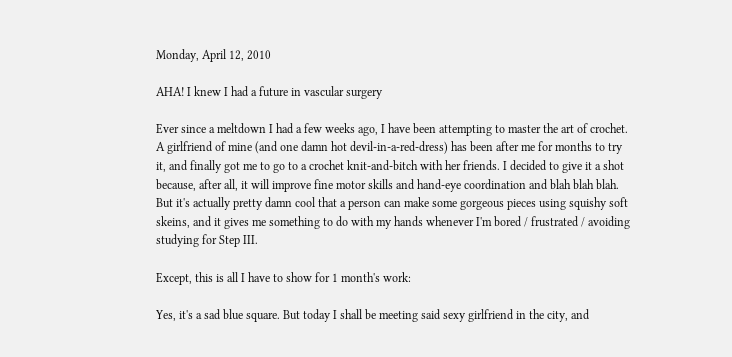Monday, April 12, 2010

AHA! I knew I had a future in vascular surgery

Ever since a meltdown I had a few weeks ago, I have been attempting to master the art of crochet. A girlfriend of mine (and one damn hot devil-in-a-red-dress) has been after me for months to try it, and finally got me to go to a crochet knit-and-bitch with her friends. I decided to give it a shot because, after all, it will improve fine motor skills and hand-eye coordination and blah blah blah. But it's actually pretty damn cool that a person can make some gorgeous pieces using squishy soft skeins, and it gives me something to do with my hands whenever I'm bored / frustrated / avoiding studying for Step III.

Except, this is all I have to show for 1 month's work:

Yes, it's a sad blue square. But today I shall be meeting said sexy girlfriend in the city, and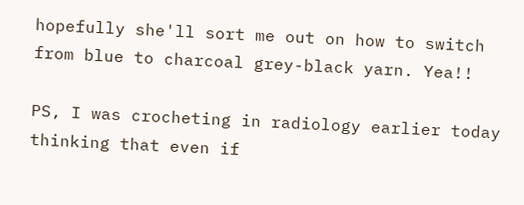hopefully she'll sort me out on how to switch from blue to charcoal grey-black yarn. Yea!!

PS, I was crocheting in radiology earlier today thinking that even if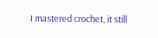I mastered crochet, it still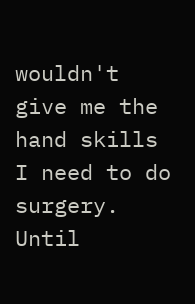wouldn't give me the hand skills I need to do surgery. Until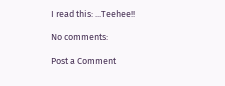I read this: ...Teehee!!

No comments:

Post a Comment